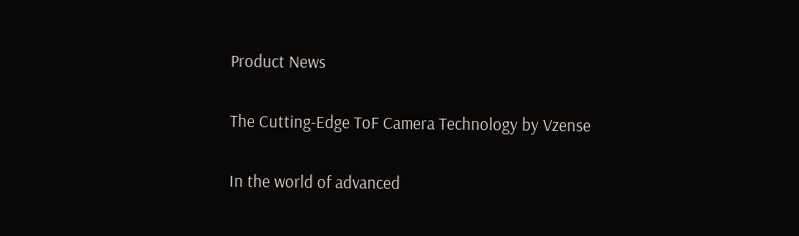Product News

The Cutting-Edge ToF Camera Technology by Vzense

In the world of advanced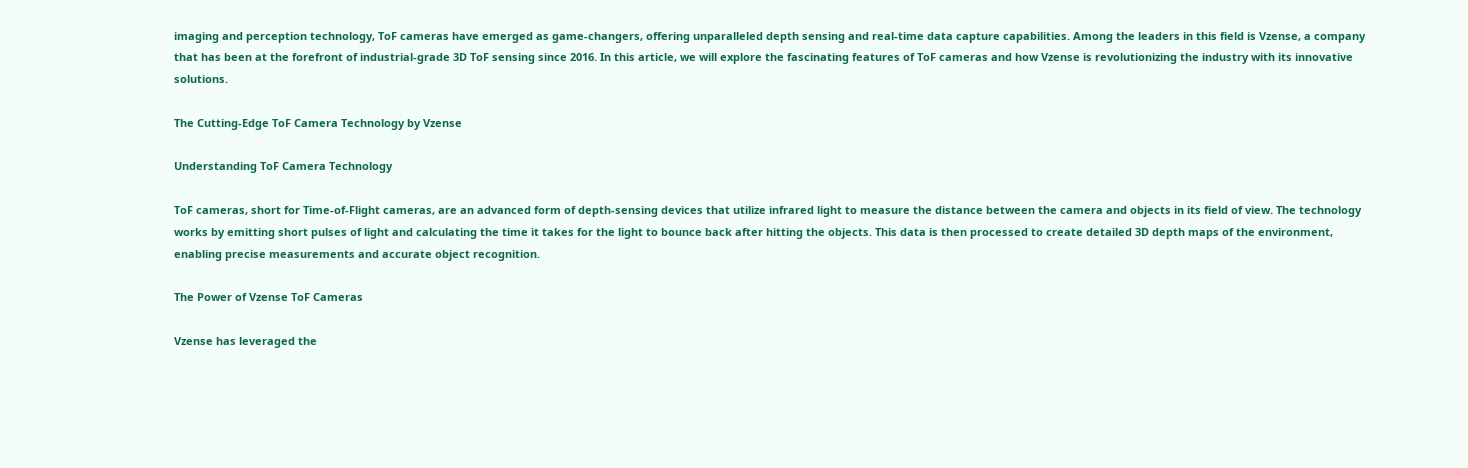imaging and perception technology, ToF cameras have emerged as game-changers, offering unparalleled depth sensing and real-time data capture capabilities. Among the leaders in this field is Vzense, a company that has been at the forefront of industrial-grade 3D ToF sensing since 2016. In this article, we will explore the fascinating features of ToF cameras and how Vzense is revolutionizing the industry with its innovative solutions.

The Cutting-Edge ToF Camera Technology by Vzense

Understanding ToF Camera Technology

ToF cameras, short for Time-of-Flight cameras, are an advanced form of depth-sensing devices that utilize infrared light to measure the distance between the camera and objects in its field of view. The technology works by emitting short pulses of light and calculating the time it takes for the light to bounce back after hitting the objects. This data is then processed to create detailed 3D depth maps of the environment, enabling precise measurements and accurate object recognition.

The Power of Vzense ToF Cameras

Vzense has leveraged the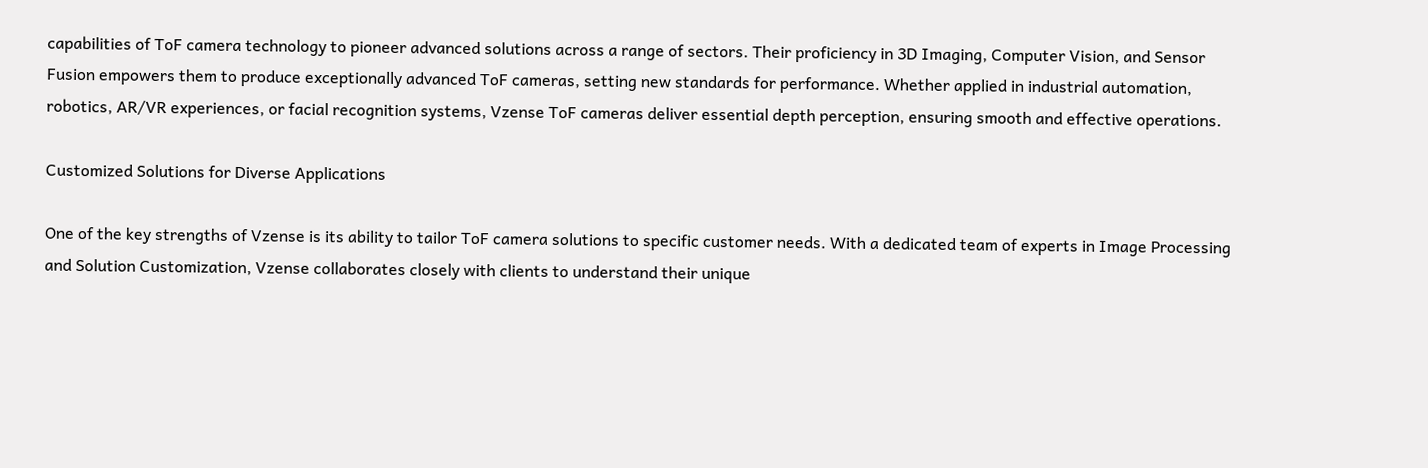capabilities of ToF camera technology to pioneer advanced solutions across a range of sectors. Their proficiency in 3D Imaging, Computer Vision, and Sensor Fusion empowers them to produce exceptionally advanced ToF cameras, setting new standards for performance. Whether applied in industrial automation, robotics, AR/VR experiences, or facial recognition systems, Vzense ToF cameras deliver essential depth perception, ensuring smooth and effective operations.

Customized Solutions for Diverse Applications

One of the key strengths of Vzense is its ability to tailor ToF camera solutions to specific customer needs. With a dedicated team of experts in Image Processing and Solution Customization, Vzense collaborates closely with clients to understand their unique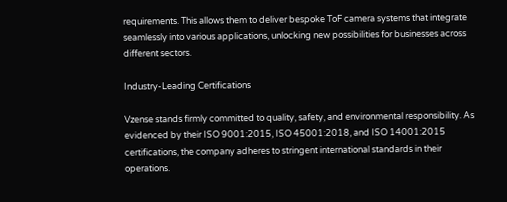requirements. This allows them to deliver bespoke ToF camera systems that integrate seamlessly into various applications, unlocking new possibilities for businesses across different sectors.

Industry-Leading Certifications

Vzense stands firmly committed to quality, safety, and environmental responsibility. As evidenced by their ISO 9001:2015, ISO 45001:2018, and ISO 14001:2015 certifications, the company adheres to stringent international standards in their operations.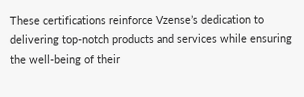These certifications reinforce Vzense’s dedication to delivering top-notch products and services while ensuring the well-being of their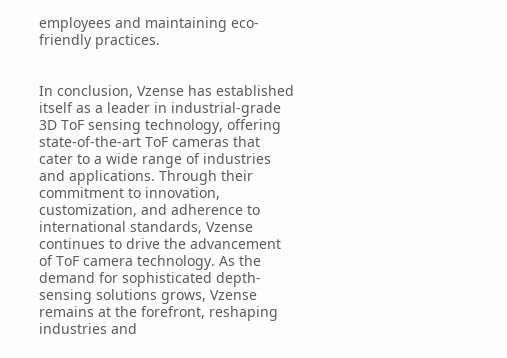employees and maintaining eco-friendly practices.


In conclusion, Vzense has established itself as a leader in industrial-grade 3D ToF sensing technology, offering state-of-the-art ToF cameras that cater to a wide range of industries and applications. Through their commitment to innovation, customization, and adherence to international standards, Vzense continues to drive the advancement of ToF camera technology. As the demand for sophisticated depth-sensing solutions grows, Vzense remains at the forefront, reshaping industries and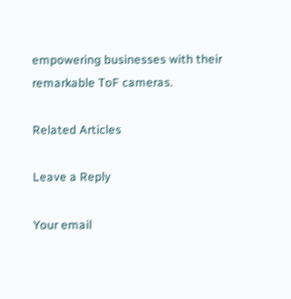empowering businesses with their remarkable ToF cameras.

Related Articles

Leave a Reply

Your email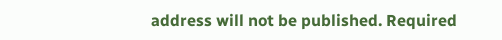address will not be published. Required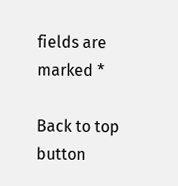fields are marked *

Back to top button